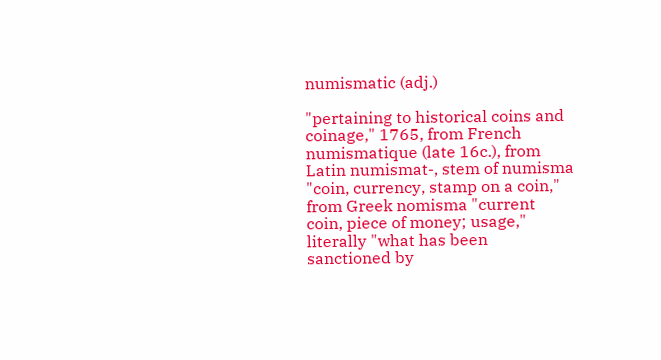numismatic (adj.)

"pertaining to historical coins and coinage," 1765, from French numismatique (late 16c.), from Latin numismat-, stem of numisma "coin, currency, stamp on a coin," from Greek nomisma "current coin, piece of money; usage," literally "what has been sanctioned by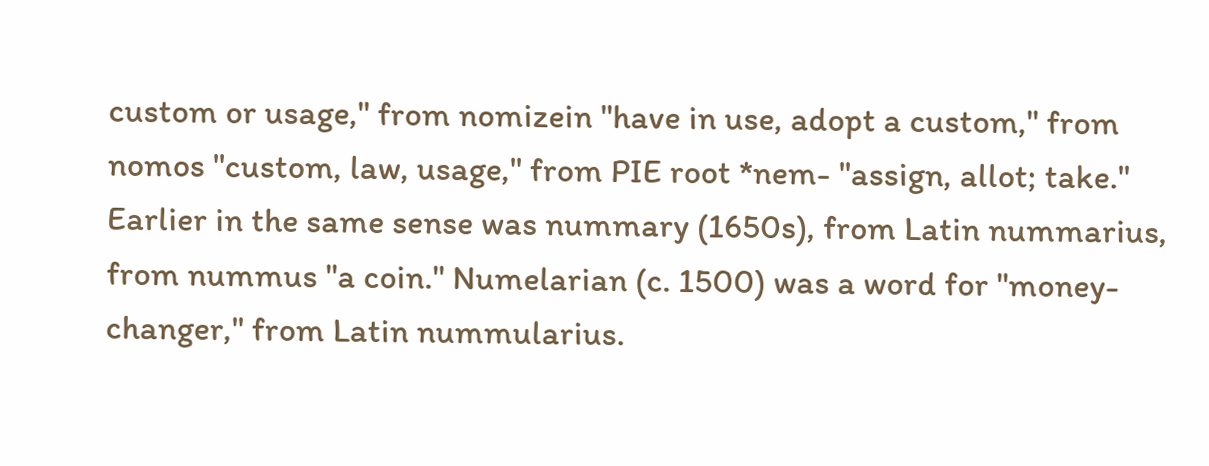custom or usage," from nomizein "have in use, adopt a custom," from nomos "custom, law, usage," from PIE root *nem- "assign, allot; take." Earlier in the same sense was nummary (1650s), from Latin nummarius, from nummus "a coin." Numelarian (c. 1500) was a word for "money-changer," from Latin nummularius.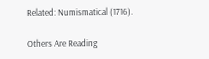Related: Numismatical (1716).

Others Are Reading